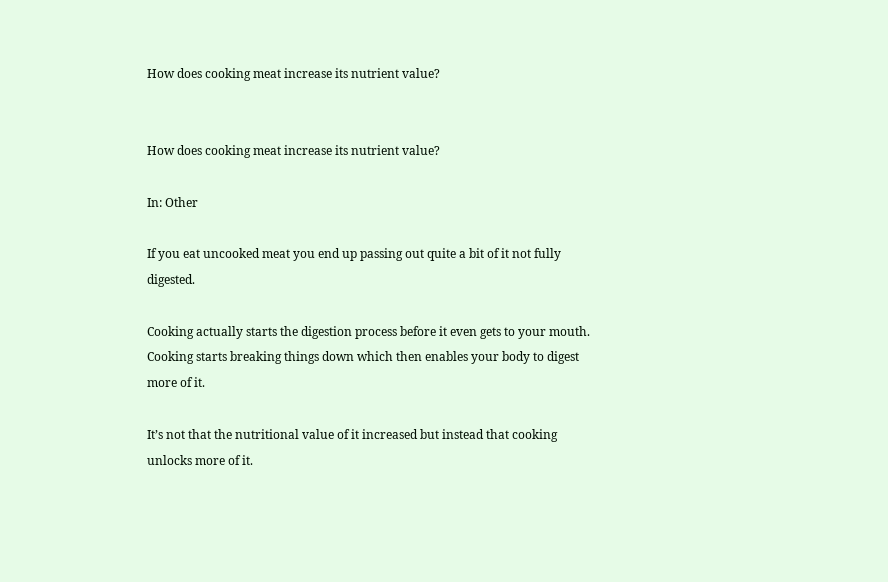How does cooking meat increase its nutrient value?


How does cooking meat increase its nutrient value?

In: Other

If you eat uncooked meat you end up passing out quite a bit of it not fully digested.

Cooking actually starts the digestion process before it even gets to your mouth. Cooking starts breaking things down which then enables your body to digest more of it.

It’s not that the nutritional value of it increased but instead that cooking unlocks more of it.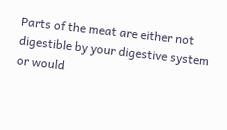Parts of the meat are either not digestible by your digestive system or would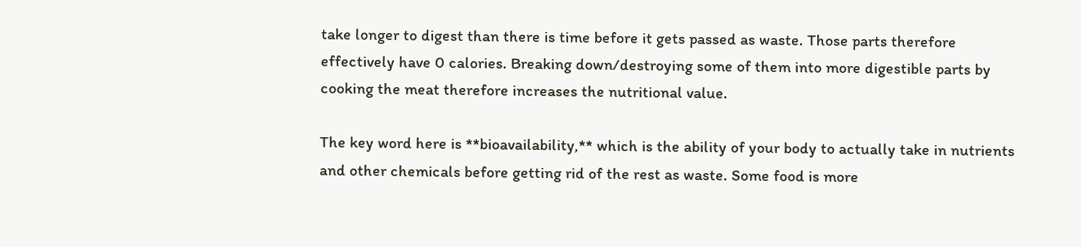take longer to digest than there is time before it gets passed as waste. Those parts therefore effectively have 0 calories. Breaking down/destroying some of them into more digestible parts by cooking the meat therefore increases the nutritional value.

The key word here is **bioavailability,** which is the ability of your body to actually take in nutrients and other chemicals before getting rid of the rest as waste. Some food is more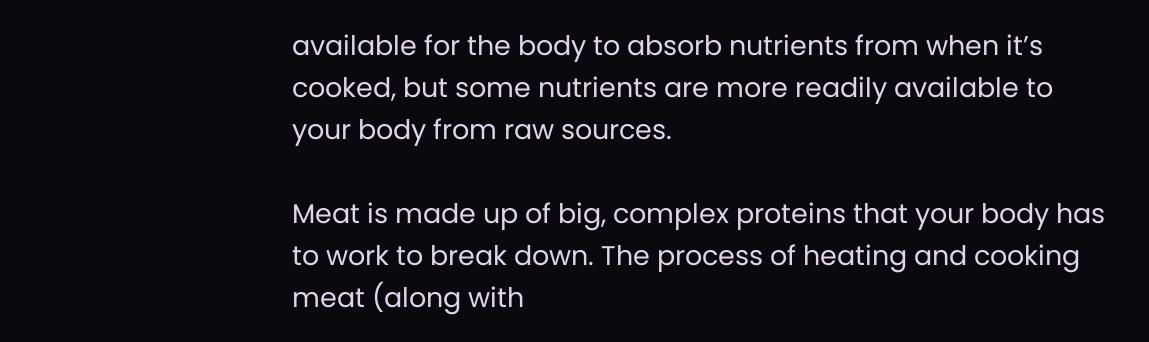available for the body to absorb nutrients from when it’s cooked, but some nutrients are more readily available to your body from raw sources.

Meat is made up of big, complex proteins that your body has to work to break down. The process of heating and cooking meat (along with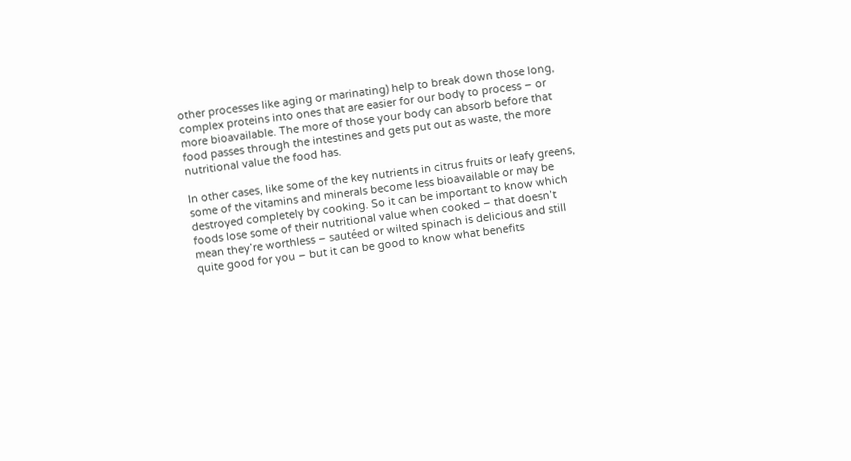other processes like aging or marinating) help to break down those long, complex proteins into ones that are easier for our body to process – or more bioavailable. The more of those your body can absorb before that food passes through the intestines and gets put out as waste, the more nutritional value the food has.

In other cases, like some of the key nutrients in citrus fruits or leafy greens, some of the vitamins and minerals become less bioavailable or may be destroyed completely by cooking. So it can be important to know which foods lose some of their nutritional value when cooked – that doesn’t mean they’re worthless – sautéed or wilted spinach is delicious and still quite good for you – but it can be good to know what benefits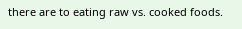there are to eating raw vs. cooked foods.